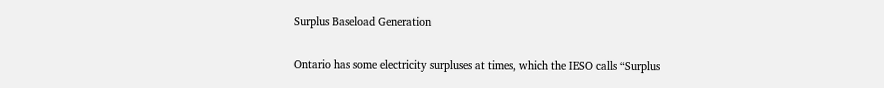Surplus Baseload Generation

Ontario has some electricity surpluses at times, which the IESO calls “Surplus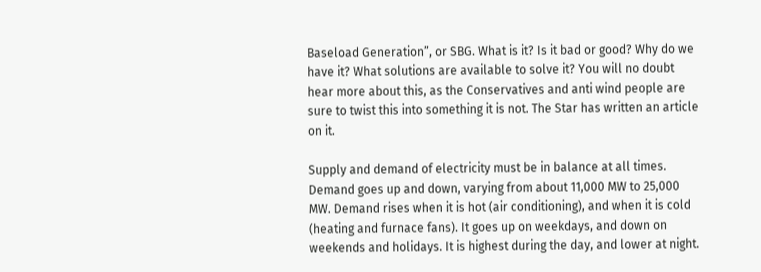Baseload Generation”, or SBG. What is it? Is it bad or good? Why do we have it? What solutions are available to solve it? You will no doubt hear more about this, as the Conservatives and anti wind people are sure to twist this into something it is not. The Star has written an article on it.

Supply and demand of electricity must be in balance at all times. Demand goes up and down, varying from about 11,000 MW to 25,000 MW. Demand rises when it is hot (air conditioning), and when it is cold (heating and furnace fans). It goes up on weekdays, and down on weekends and holidays. It is highest during the day, and lower at night.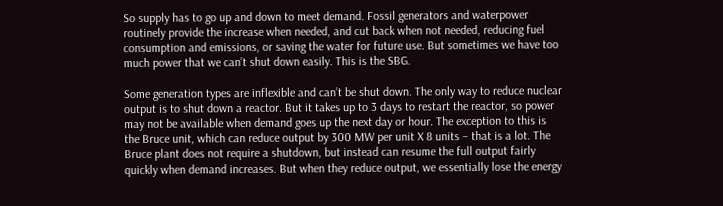So supply has to go up and down to meet demand. Fossil generators and waterpower routinely provide the increase when needed, and cut back when not needed, reducing fuel consumption and emissions, or saving the water for future use. But sometimes we have too much power that we can’t shut down easily. This is the SBG.

Some generation types are inflexible and can’t be shut down. The only way to reduce nuclear output is to shut down a reactor. But it takes up to 3 days to restart the reactor, so power may not be available when demand goes up the next day or hour. The exception to this is the Bruce unit, which can reduce output by 300 MW per unit X 8 units – that is a lot. The Bruce plant does not require a shutdown, but instead can resume the full output fairly quickly when demand increases. But when they reduce output, we essentially lose the energy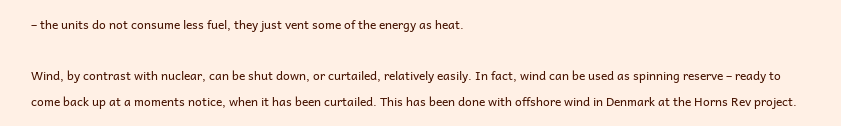– the units do not consume less fuel, they just vent some of the energy as heat.

Wind, by contrast with nuclear, can be shut down, or curtailed, relatively easily. In fact, wind can be used as spinning reserve – ready to come back up at a moments notice, when it has been curtailed. This has been done with offshore wind in Denmark at the Horns Rev project.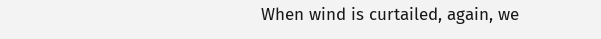When wind is curtailed, again, we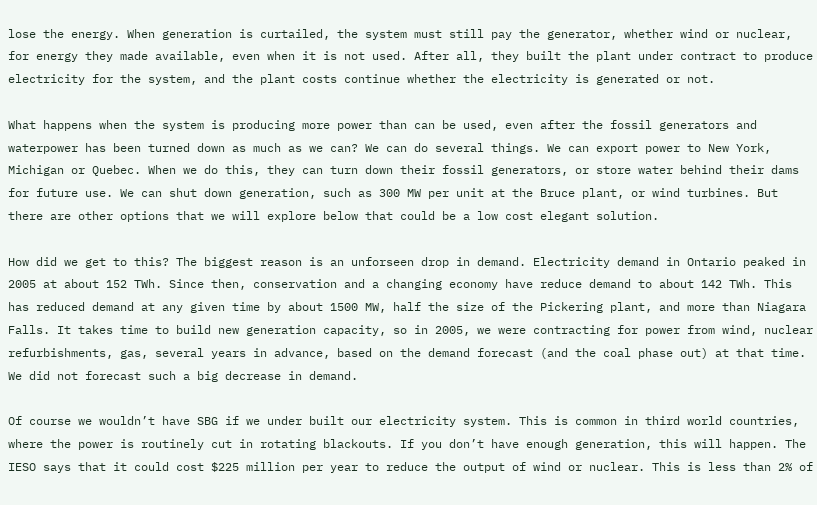lose the energy. When generation is curtailed, the system must still pay the generator, whether wind or nuclear, for energy they made available, even when it is not used. After all, they built the plant under contract to produce electricity for the system, and the plant costs continue whether the electricity is generated or not.

What happens when the system is producing more power than can be used, even after the fossil generators and waterpower has been turned down as much as we can? We can do several things. We can export power to New York, Michigan or Quebec. When we do this, they can turn down their fossil generators, or store water behind their dams for future use. We can shut down generation, such as 300 MW per unit at the Bruce plant, or wind turbines. But there are other options that we will explore below that could be a low cost elegant solution.

How did we get to this? The biggest reason is an unforseen drop in demand. Electricity demand in Ontario peaked in 2005 at about 152 TWh. Since then, conservation and a changing economy have reduce demand to about 142 TWh. This has reduced demand at any given time by about 1500 MW, half the size of the Pickering plant, and more than Niagara Falls. It takes time to build new generation capacity, so in 2005, we were contracting for power from wind, nuclear refurbishments, gas, several years in advance, based on the demand forecast (and the coal phase out) at that time. We did not forecast such a big decrease in demand.

Of course we wouldn’t have SBG if we under built our electricity system. This is common in third world countries, where the power is routinely cut in rotating blackouts. If you don’t have enough generation, this will happen. The IESO says that it could cost $225 million per year to reduce the output of wind or nuclear. This is less than 2% of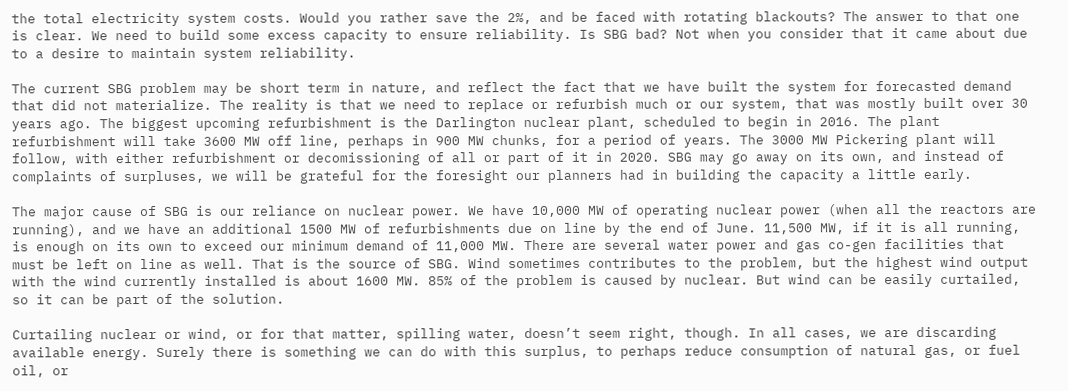the total electricity system costs. Would you rather save the 2%, and be faced with rotating blackouts? The answer to that one is clear. We need to build some excess capacity to ensure reliability. Is SBG bad? Not when you consider that it came about due to a desire to maintain system reliability.

The current SBG problem may be short term in nature, and reflect the fact that we have built the system for forecasted demand that did not materialize. The reality is that we need to replace or refurbish much or our system, that was mostly built over 30 years ago. The biggest upcoming refurbishment is the Darlington nuclear plant, scheduled to begin in 2016. The plant refurbishment will take 3600 MW off line, perhaps in 900 MW chunks, for a period of years. The 3000 MW Pickering plant will follow, with either refurbishment or decomissioning of all or part of it in 2020. SBG may go away on its own, and instead of complaints of surpluses, we will be grateful for the foresight our planners had in building the capacity a little early.

The major cause of SBG is our reliance on nuclear power. We have 10,000 MW of operating nuclear power (when all the reactors are running), and we have an additional 1500 MW of refurbishments due on line by the end of June. 11,500 MW, if it is all running, is enough on its own to exceed our minimum demand of 11,000 MW. There are several water power and gas co-gen facilities that must be left on line as well. That is the source of SBG. Wind sometimes contributes to the problem, but the highest wind output with the wind currently installed is about 1600 MW. 85% of the problem is caused by nuclear. But wind can be easily curtailed, so it can be part of the solution.

Curtailing nuclear or wind, or for that matter, spilling water, doesn’t seem right, though. In all cases, we are discarding available energy. Surely there is something we can do with this surplus, to perhaps reduce consumption of natural gas, or fuel oil, or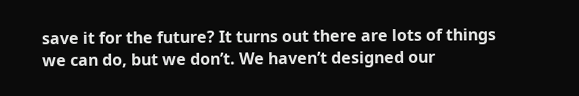save it for the future? It turns out there are lots of things we can do, but we don’t. We haven’t designed our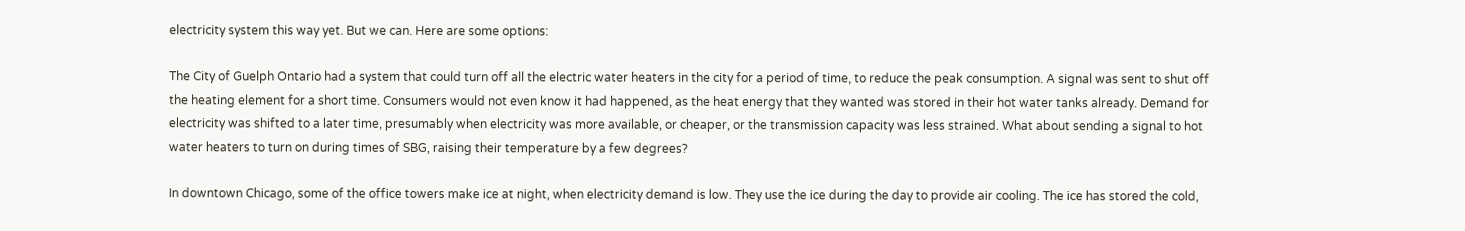electricity system this way yet. But we can. Here are some options:

The City of Guelph Ontario had a system that could turn off all the electric water heaters in the city for a period of time, to reduce the peak consumption. A signal was sent to shut off the heating element for a short time. Consumers would not even know it had happened, as the heat energy that they wanted was stored in their hot water tanks already. Demand for electricity was shifted to a later time, presumably when electricity was more available, or cheaper, or the transmission capacity was less strained. What about sending a signal to hot water heaters to turn on during times of SBG, raising their temperature by a few degrees?

In downtown Chicago, some of the office towers make ice at night, when electricity demand is low. They use the ice during the day to provide air cooling. The ice has stored the cold,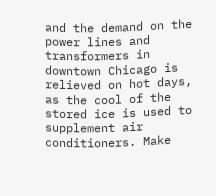and the demand on the power lines and transformers in downtown Chicago is relieved on hot days, as the cool of the stored ice is used to supplement air conditioners. Make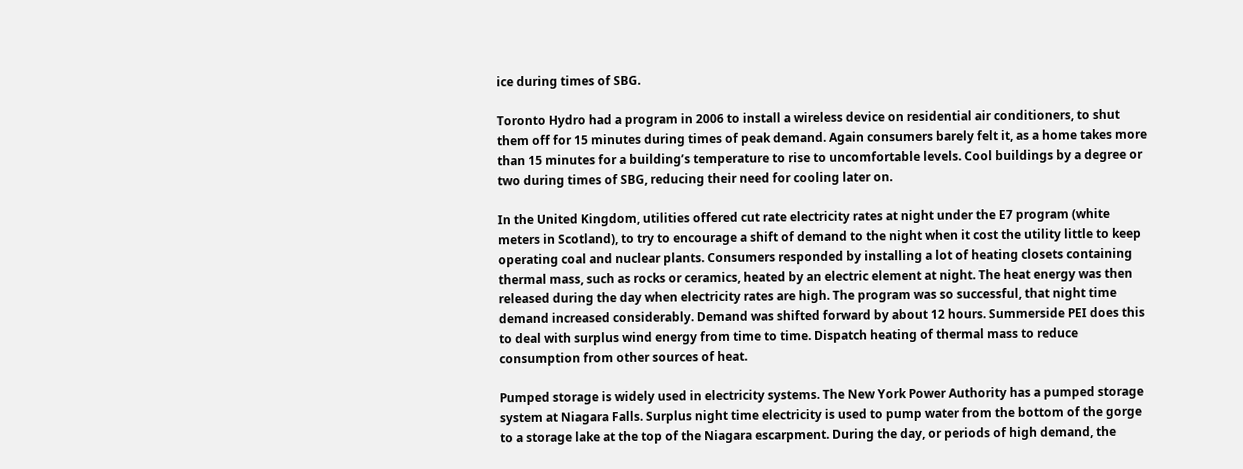ice during times of SBG.

Toronto Hydro had a program in 2006 to install a wireless device on residential air conditioners, to shut them off for 15 minutes during times of peak demand. Again consumers barely felt it, as a home takes more than 15 minutes for a building’s temperature to rise to uncomfortable levels. Cool buildings by a degree or two during times of SBG, reducing their need for cooling later on.

In the United Kingdom, utilities offered cut rate electricity rates at night under the E7 program (white meters in Scotland), to try to encourage a shift of demand to the night when it cost the utility little to keep operating coal and nuclear plants. Consumers responded by installing a lot of heating closets containing thermal mass, such as rocks or ceramics, heated by an electric element at night. The heat energy was then released during the day when electricity rates are high. The program was so successful, that night time demand increased considerably. Demand was shifted forward by about 12 hours. Summerside PEI does this to deal with surplus wind energy from time to time. Dispatch heating of thermal mass to reduce consumption from other sources of heat.

Pumped storage is widely used in electricity systems. The New York Power Authority has a pumped storage system at Niagara Falls. Surplus night time electricity is used to pump water from the bottom of the gorge to a storage lake at the top of the Niagara escarpment. During the day, or periods of high demand, the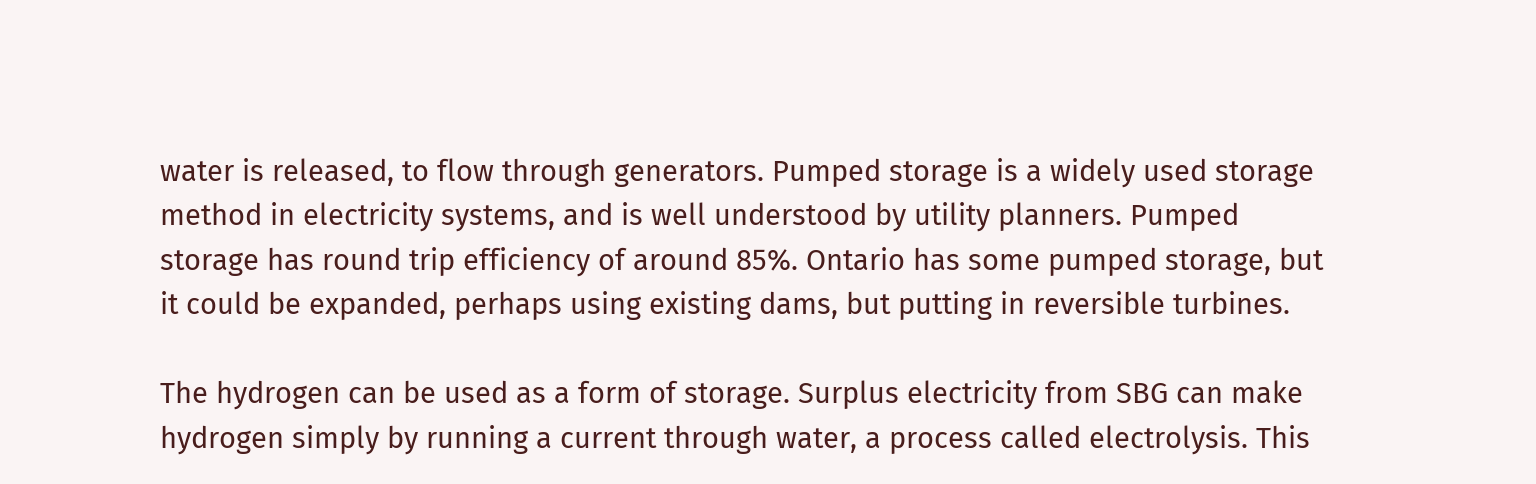water is released, to flow through generators. Pumped storage is a widely used storage method in electricity systems, and is well understood by utility planners. Pumped storage has round trip efficiency of around 85%. Ontario has some pumped storage, but it could be expanded, perhaps using existing dams, but putting in reversible turbines.

The hydrogen can be used as a form of storage. Surplus electricity from SBG can make hydrogen simply by running a current through water, a process called electrolysis. This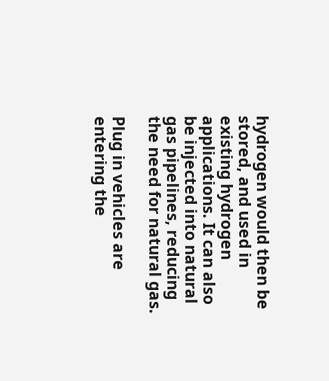hydrogen would then be stored, and used in existing hydrogen applications. It can also be injected into natural gas pipelines, reducing the need for natural gas.

Plug in vehicles are entering the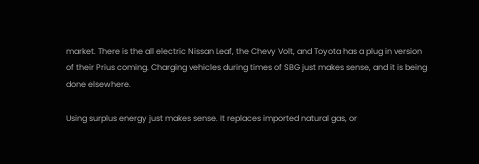market. There is the all electric Nissan Leaf, the Chevy Volt, and Toyota has a plug in version of their Prius coming. Charging vehicles during times of SBG just makes sense, and it is being done elsewhere.

Using surplus energy just makes sense. It replaces imported natural gas, or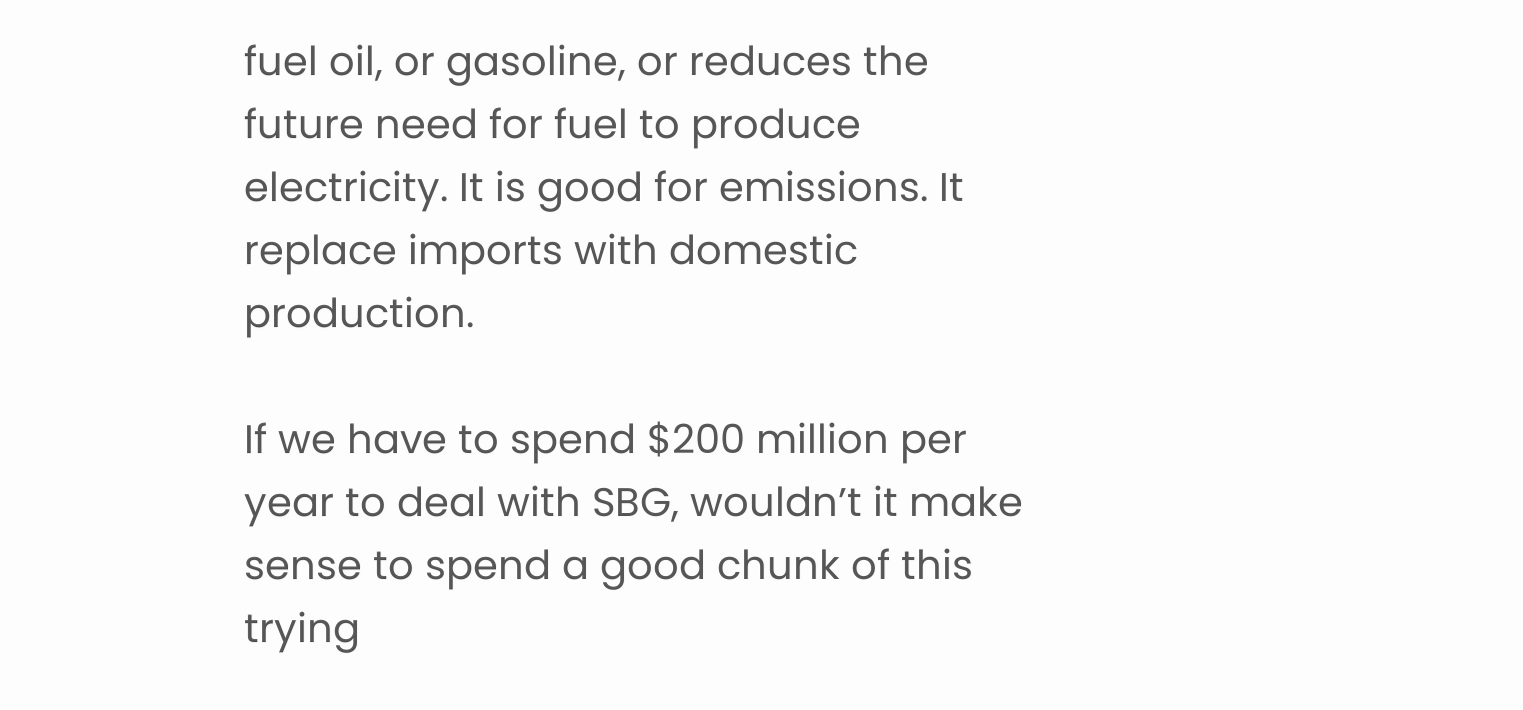fuel oil, or gasoline, or reduces the future need for fuel to produce electricity. It is good for emissions. It replace imports with domestic production.

If we have to spend $200 million per year to deal with SBG, wouldn’t it make sense to spend a good chunk of this trying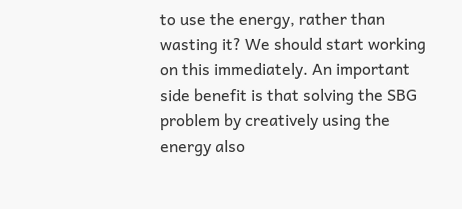to use the energy, rather than wasting it? We should start working on this immediately. An important side benefit is that solving the SBG problem by creatively using the energy also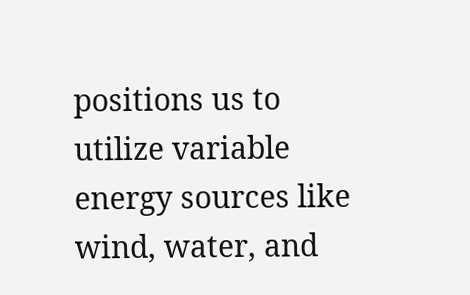positions us to utilize variable energy sources like wind, water, and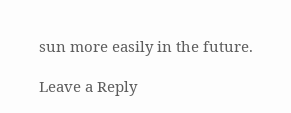sun more easily in the future.

Leave a Reply